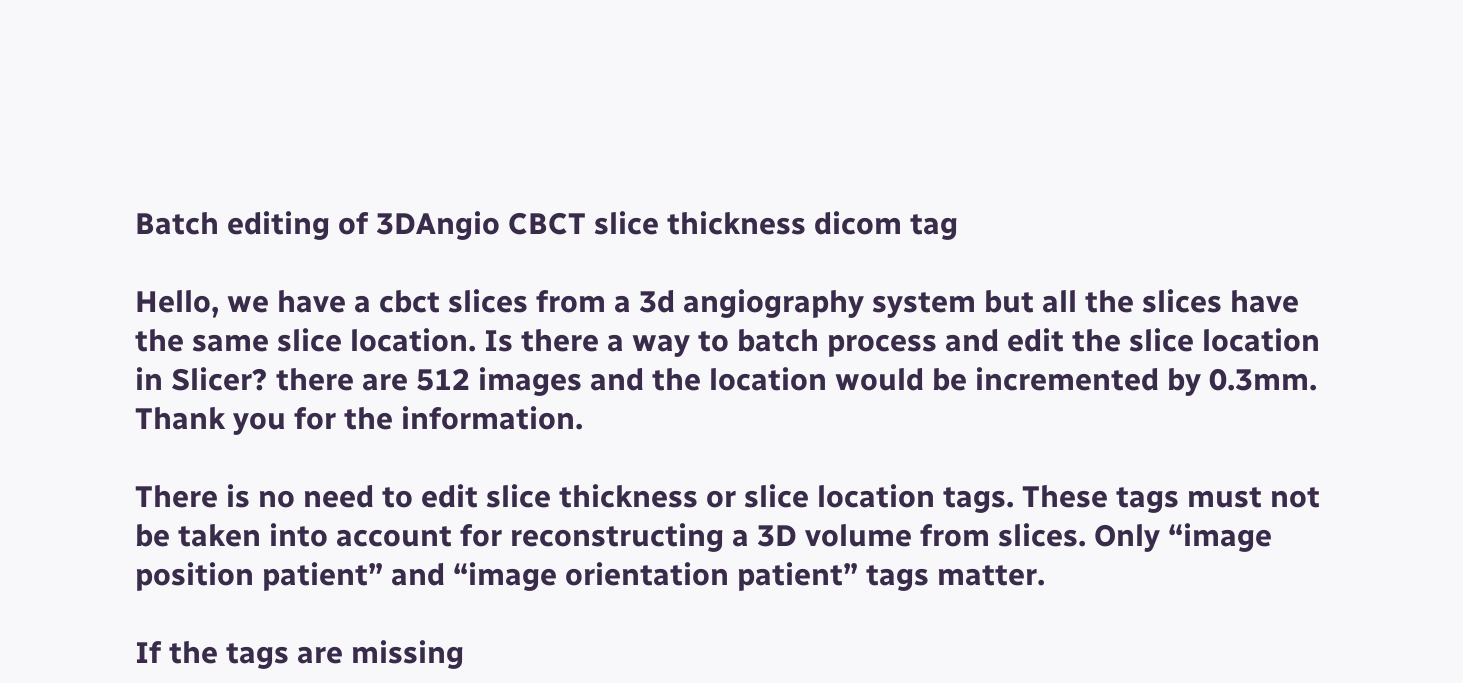Batch editing of 3DAngio CBCT slice thickness dicom tag

Hello, we have a cbct slices from a 3d angiography system but all the slices have the same slice location. Is there a way to batch process and edit the slice location in Slicer? there are 512 images and the location would be incremented by 0.3mm. Thank you for the information.

There is no need to edit slice thickness or slice location tags. These tags must not be taken into account for reconstructing a 3D volume from slices. Only “image position patient” and “image orientation patient” tags matter.

If the tags are missing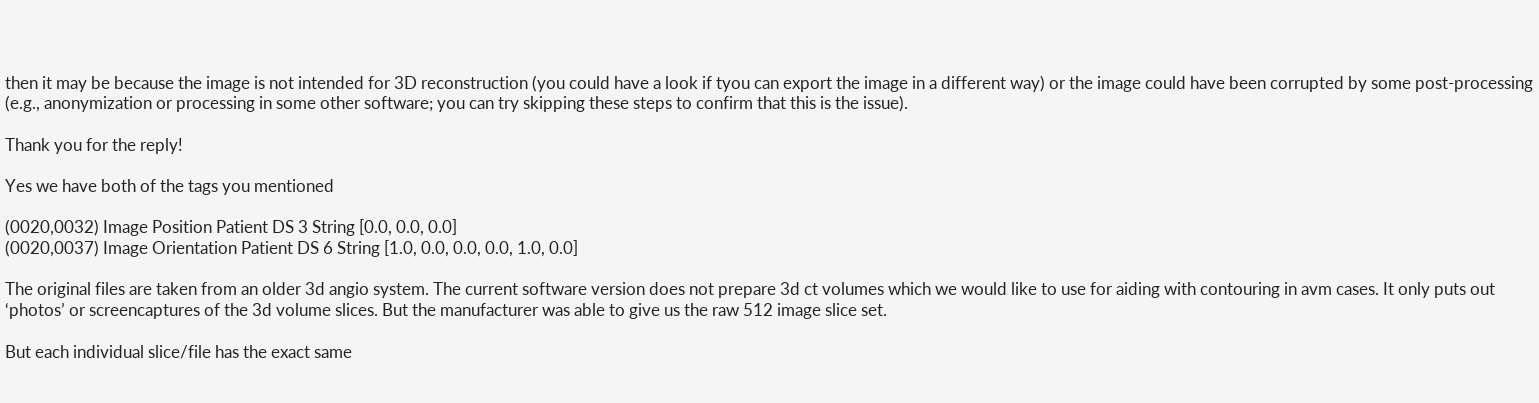then it may be because the image is not intended for 3D reconstruction (you could have a look if tyou can export the image in a different way) or the image could have been corrupted by some post-processing (e.g., anonymization or processing in some other software; you can try skipping these steps to confirm that this is the issue).

Thank you for the reply!

Yes we have both of the tags you mentioned

(0020,0032) Image Position Patient DS 3 String [0.0, 0.0, 0.0]
(0020,0037) Image Orientation Patient DS 6 String [1.0, 0.0, 0.0, 0.0, 1.0, 0.0]

The original files are taken from an older 3d angio system. The current software version does not prepare 3d ct volumes which we would like to use for aiding with contouring in avm cases. It only puts out ‘photos’ or screencaptures of the 3d volume slices. But the manufacturer was able to give us the raw 512 image slice set.

But each individual slice/file has the exact same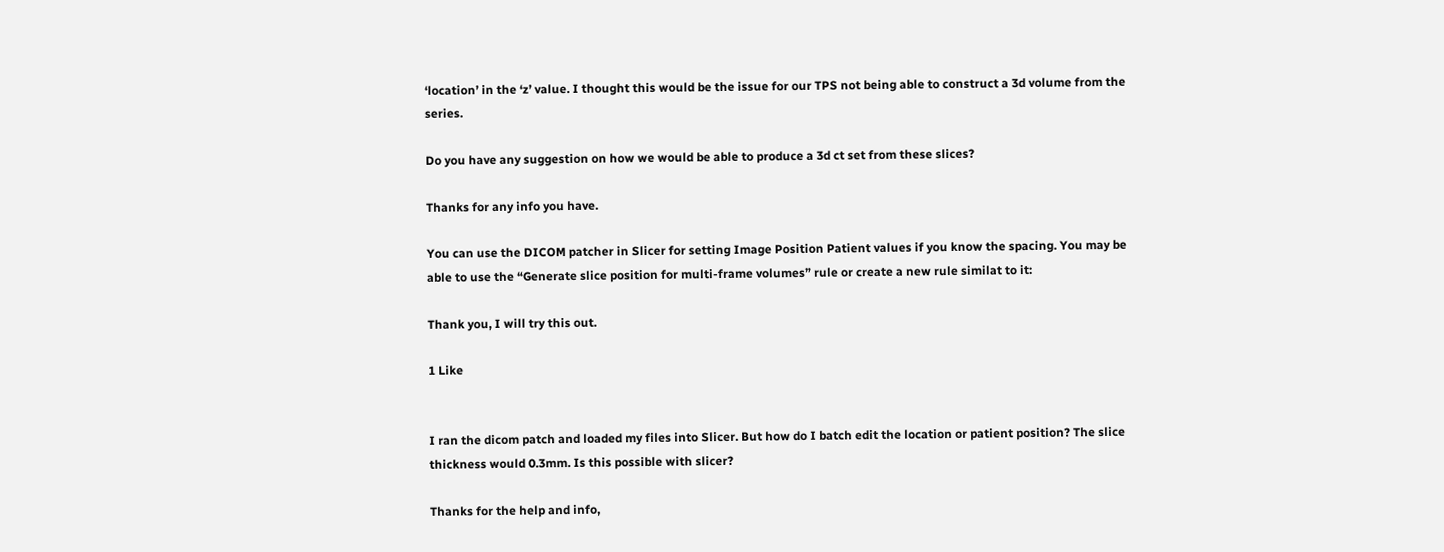‘location’ in the ‘z’ value. I thought this would be the issue for our TPS not being able to construct a 3d volume from the series.

Do you have any suggestion on how we would be able to produce a 3d ct set from these slices?

Thanks for any info you have.

You can use the DICOM patcher in Slicer for setting Image Position Patient values if you know the spacing. You may be able to use the “Generate slice position for multi-frame volumes” rule or create a new rule similat to it:

Thank you, I will try this out.

1 Like


I ran the dicom patch and loaded my files into Slicer. But how do I batch edit the location or patient position? The slice thickness would 0.3mm. Is this possible with slicer?

Thanks for the help and info,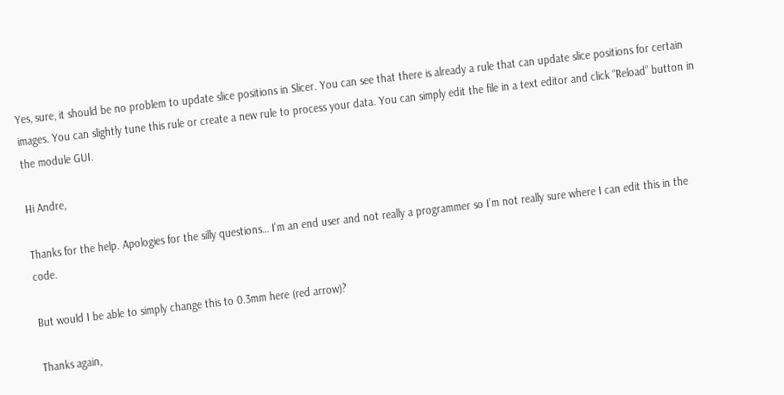Yes, sure, it should be no problem to update slice positions in Slicer. You can see that there is already a rule that can update slice positions for certain images. You can slightly tune this rule or create a new rule to process your data. You can simply edit the file in a text editor and click “Reload” button in the module GUI.

Hi Andre,

Thanks for the help. Apologies for the silly questions… I’m an end user and not really a programmer so I’m not really sure where I can edit this in the code.

But would I be able to simply change this to 0.3mm here (red arrow)?

Thanks again,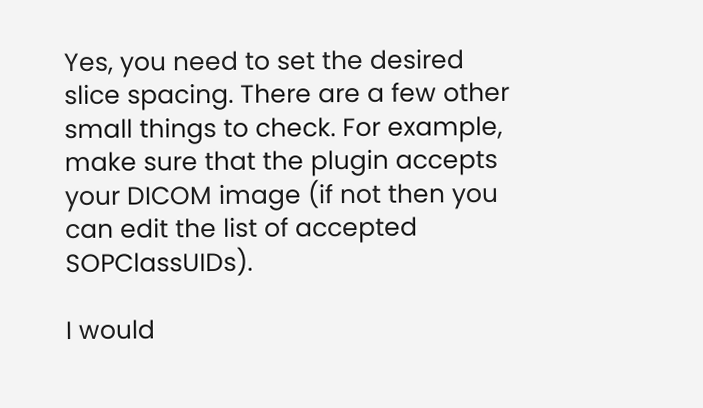Yes, you need to set the desired slice spacing. There are a few other small things to check. For example, make sure that the plugin accepts your DICOM image (if not then you can edit the list of accepted SOPClassUIDs).

I would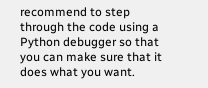recommend to step through the code using a Python debugger so that you can make sure that it does what you want.